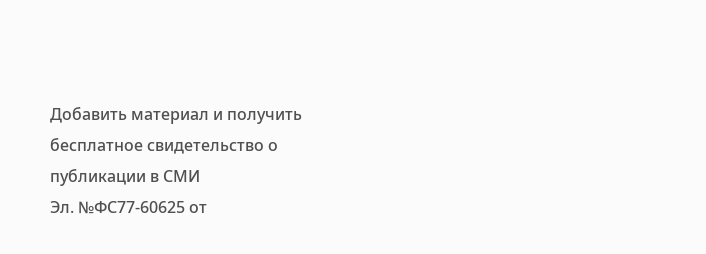Добавить материал и получить бесплатное свидетельство о публикации в СМИ
Эл. №ФС77-60625 от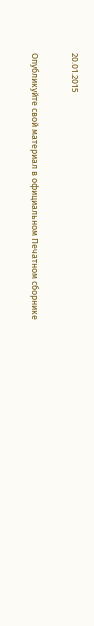20.01.2015

Опубликуйте свой материал в официальном Печатном сборнике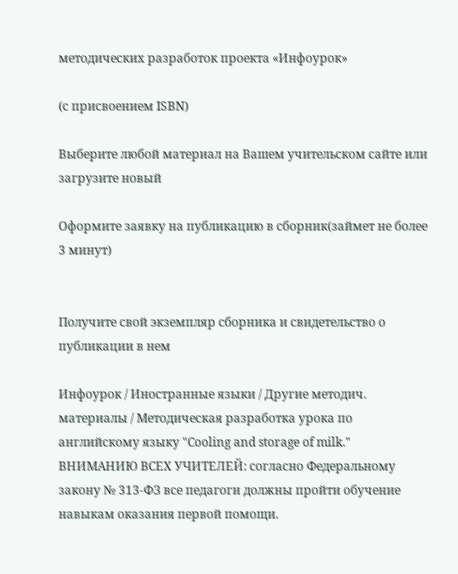методических разработок проекта «Инфоурок»

(с присвоением ISBN)

Выберите любой материал на Вашем учительском сайте или загрузите новый

Оформите заявку на публикацию в сборник(займет не более 3 минут)


Получите свой экземпляр сборника и свидетельство о публикации в нем

Инфоурок / Иностранные языки / Другие методич. материалы / Методическая разработка урока по английскому языку "Cooling and storage of milk."
ВНИМАНИЮ ВСЕХ УЧИТЕЛЕЙ: согласно Федеральному закону № 313-ФЗ все педагоги должны пройти обучение навыкам оказания первой помощи.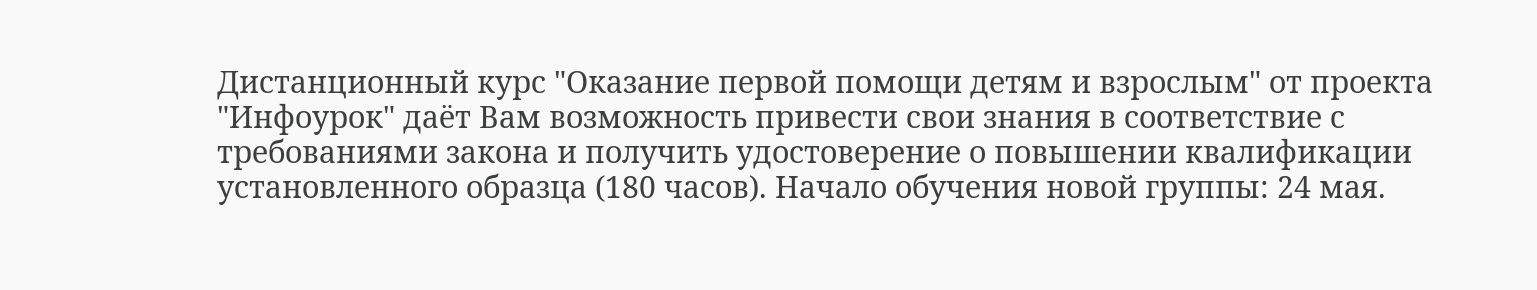Дистанционный курс "Оказание первой помощи детям и взрослым" от проекта "Инфоурок" даёт Вам возможность привести свои знания в соответствие с требованиями закона и получить удостоверение о повышении квалификации установленного образца (180 часов). Начало обучения новой группы: 24 мая.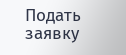Подать заявку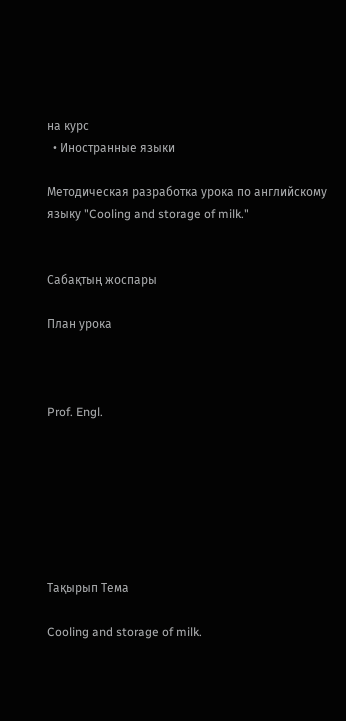на курс
  • Иностранные языки

Методическая разработка урока по английскому языку "Cooling and storage of milk."


Сабақтың жоспары

План урока



Prof. Engl.







Тақырып Тема

Cooling and storage of milk.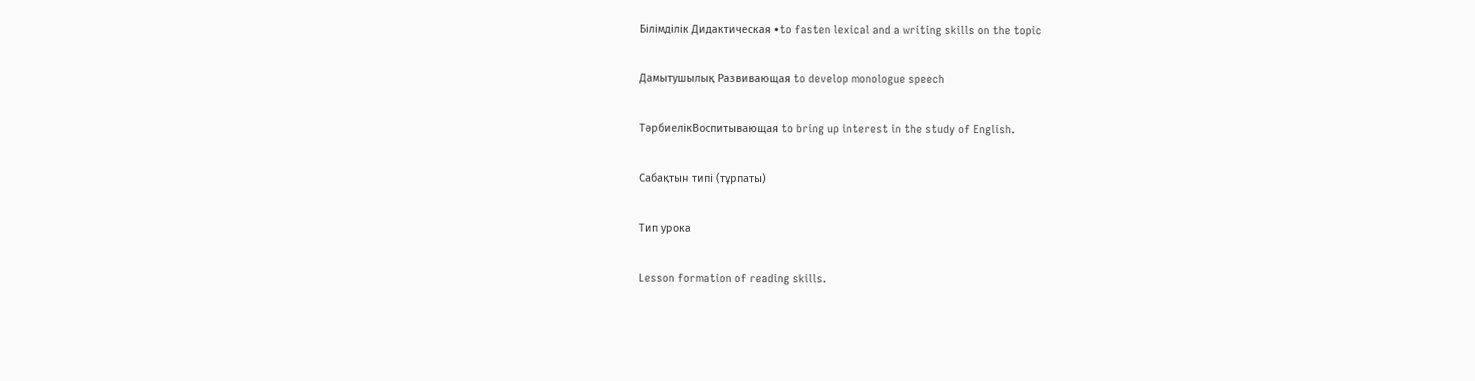Білімділік Дидактическая •to fasten lexical and a writing skills on the topic

Дамытушылық Развивающая to develop monologue speech

ТәрбиелікВоспитывающая to bring up interest in the study of English.

Сабақтын типі (тұрпаты)

Тип урока

Lesson formation of reading skills.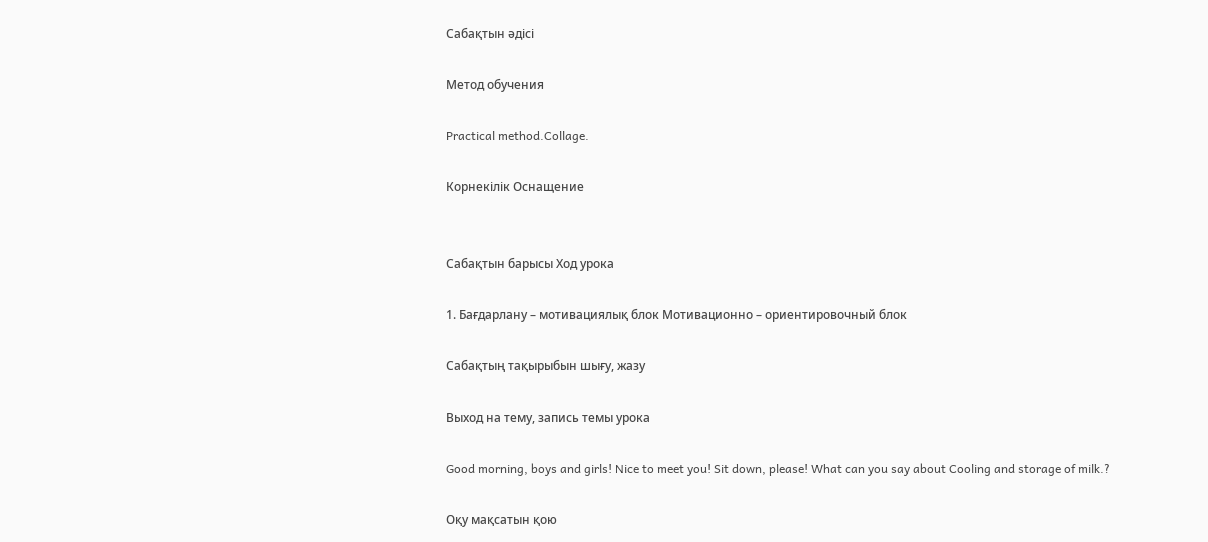Сабақтын әдісі

Метод обучения

Practical method.Collage.

Корнекілік Оснащение


Сабақтын барысы Ход урока

1. Бағдарлану – мотивациялық блок Мотивационно – ориентировочный блок

Сабақтың тақырыбын шығу, жазу

Выход на тему, запись темы урока

Good morning, boys and girls! Nice to meet you! Sit down, please! What can you say about Cooling and storage of milk.?

Оқу мақсатын қою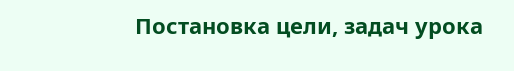Постановка цели, задач урока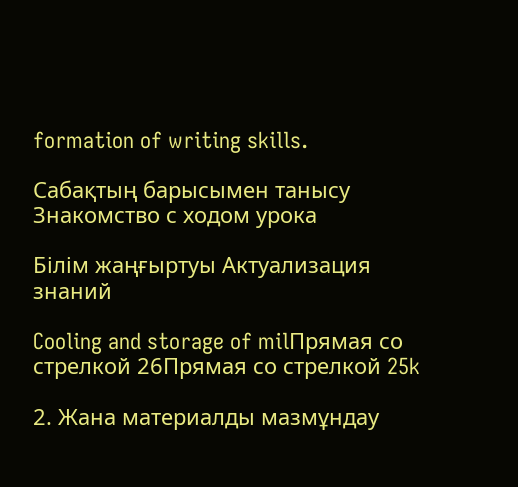formation of writing skills.

Сабақтың барысымен танысу Знакомство с ходом урока

Білім жаңғыртуы Актуализация знаний

Cooling and storage of milПрямая со стрелкой 26Прямая со стрелкой 25k

2. Жана материалды мазмұндау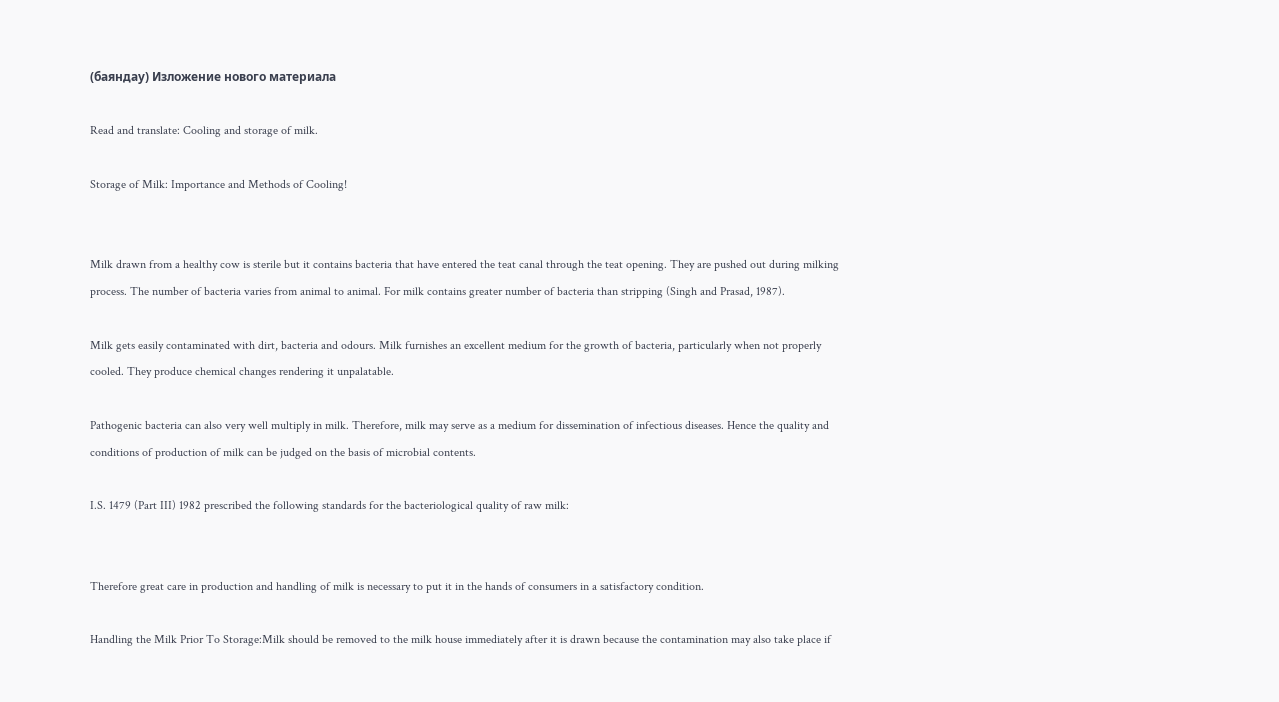(баяндау) Изложение нового материала

Read and translate: Cooling and storage of milk.

Storage of Milk: Importance and Methods of Cooling!


Milk drawn from a healthy cow is sterile but it contains bacteria that have entered the teat canal through the teat opening. They are pushed out during milking process. The number of bacteria varies from animal to animal. For milk contains greater number of bacteria than stripping (Singh and Prasad, 1987).

Milk gets easily contaminated with dirt, bacteria and odours. Milk furnishes an excellent medium for the growth of bacteria, particularly when not properly cooled. They produce chemical changes rendering it unpalatable.

Pathogenic bacteria can also very well multiply in milk. Therefore, milk may serve as a medium for dissemination of infectious diseases. Hence the quality and conditions of production of milk can be judged on the basis of microbial contents.

I.S. 1479 (Part III) 1982 prescribed the following standards for the bacteriological quality of raw milk:


Therefore great care in production and handling of milk is necessary to put it in the hands of consumers in a satisfactory condition.

Handling the Milk Prior To Storage:Milk should be removed to the milk house immediately after it is drawn because the contamination may also take place if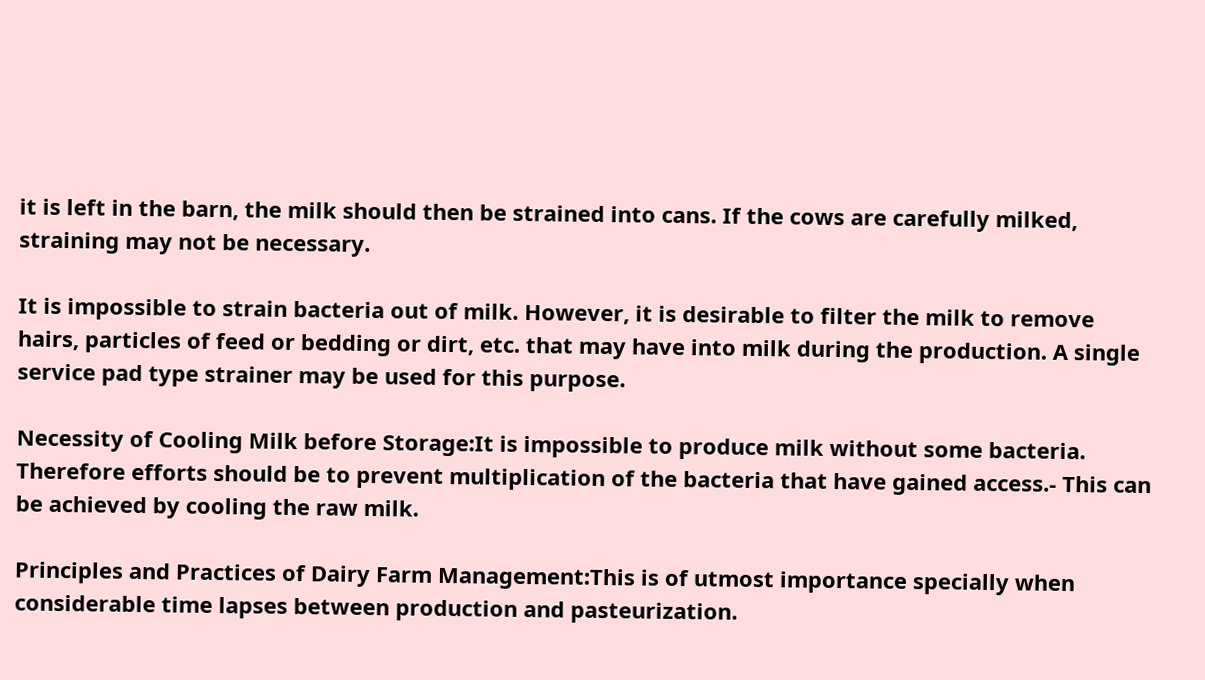it is left in the barn, the milk should then be strained into cans. If the cows are carefully milked, straining may not be necessary.

It is impossible to strain bacteria out of milk. However, it is desirable to filter the milk to remove hairs, particles of feed or bedding or dirt, etc. that may have into milk during the production. A single service pad type strainer may be used for this purpose.

Necessity of Cooling Milk before Storage:It is impossible to produce milk without some bacteria. Therefore efforts should be to prevent multiplication of the bacteria that have gained access.- This can be achieved by cooling the raw milk.

Principles and Practices of Dairy Farm Management:This is of utmost importance specially when considerable time lapses between production and pasteurization.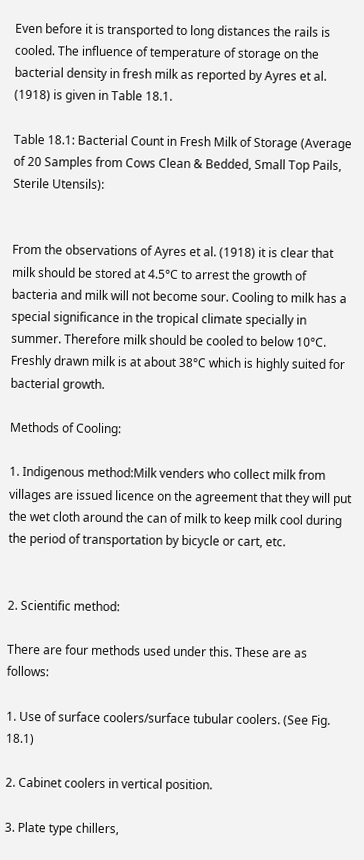Even before it is transported to long distances the rails is cooled. The influence of temperature of storage on the bacterial density in fresh milk as reported by Ayres et al. (1918) is given in Table 18.1.

Table 18.1: Bacterial Count in Fresh Milk of Storage (Average of 20 Samples from Cows Clean & Bedded, Small Top Pails, Sterile Utensils):


From the observations of Ayres et al. (1918) it is clear that milk should be stored at 4.5°C to arrest the growth of bacteria and milk will not become sour. Cooling to milk has a special significance in the tropical climate specially in summer. Therefore milk should be cooled to below 10°C. Freshly drawn milk is at about 38°C which is highly suited for bacterial growth.

Methods of Cooling:

1. Indigenous method:Milk venders who collect milk from villages are issued licence on the agreement that they will put the wet cloth around the can of milk to keep milk cool during the period of transportation by bicycle or cart, etc.


2. Scientific method:

There are four methods used under this. These are as follows:

1. Use of surface coolers/surface tubular coolers. (See Fig. 18.1)

2. Cabinet coolers in vertical position.

3. Plate type chillers,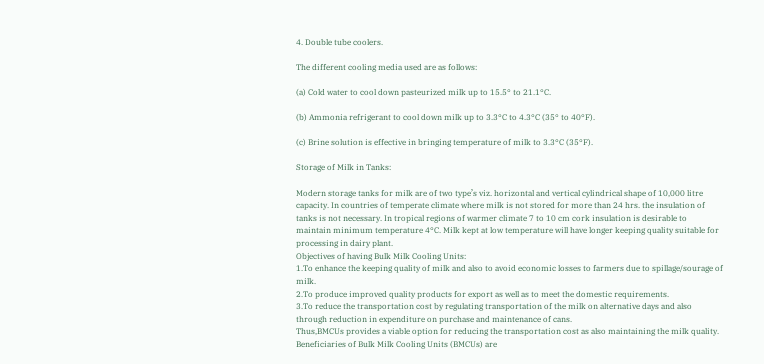4. Double tube coolers.

The different cooling media used are as follows:

(a) Cold water to cool down pasteurized milk up to 15.5° to 21.1°C.

(b) Ammonia refrigerant to cool down milk up to 3.3°C to 4.3°C (35° to 40°F).

(c) Brine solution is effective in bringing temperature of milk to 3.3°C (35°F).

Storage of Milk in Tanks:

Modern storage tanks for milk are of two type’s viz. horizontal and vertical cylindrical shape of 10,000 litre capacity. In countries of temperate climate where milk is not stored for more than 24 hrs. the insulation of tanks is not necessary. In tropical regions of warmer climate 7 to 10 cm cork insulation is desirable to maintain minimum temperature 4°C. Milk kept at low temperature will have longer keeping quality suitable for processing in dairy plant.
Objectives of having Bulk Milk Cooling Units:
1.To enhance the keeping quality of milk and also to avoid economic losses to farmers due to spillage/sourage of milk.
2.To produce improved quality products for export as well as to meet the domestic requirements.
3.To reduce the transportation cost by regulating transportation of the milk on alternative days and also through reduction in expenditure on purchase and maintenance of cans.
Thus,BMCUs provides a viable option for reducing the transportation cost as also maintaining the milk quality.
Beneficiaries of Bulk Milk Cooling Units (BMCUs) are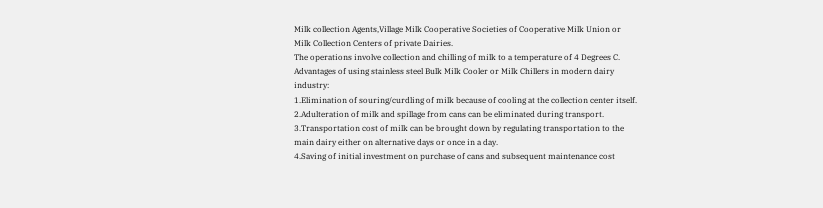Milk collection Agents,Village Milk Cooperative Societies of Cooperative Milk Union or Milk Collection Centers of private Dairies.
The operations involve collection and chilling of milk to a temperature of 4 Degrees C.
Advantages of using stainless steel Bulk Milk Cooler or Milk Chillers in modern dairy industry:
1.Elimination of souring/curdling of milk because of cooling at the collection center itself.
2.Adulteration of milk and spillage from cans can be eliminated during transport.
3.Transportation cost of milk can be brought down by regulating transportation to the main dairy either on alternative days or once in a day.
4.Saving of initial investment on purchase of cans and subsequent maintenance cost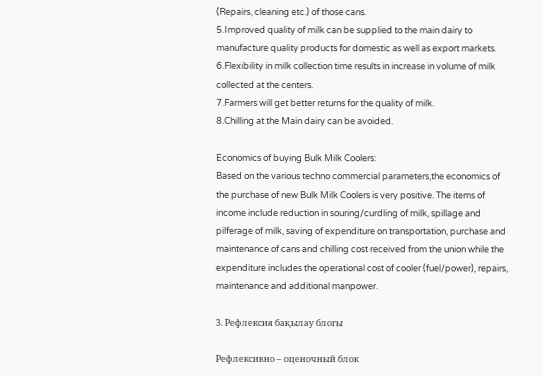(Repairs, cleaning etc.) of those cans.
5.Improved quality of milk can be supplied to the main dairy to manufacture quality products for domestic as well as export markets.
6.Flexibility in milk collection time results in increase in volume of milk collected at the centers.
7.Farmers will get better returns for the quality of milk.
8.Chilling at the Main dairy can be avoided.

Economics of buying Bulk Milk Coolers:
Based on the various techno commercial parameters,the economics of the purchase of new Bulk Milk Coolers is very positive. The items of income include reduction in souring/curdling of milk, spillage and pilferage of milk, saving of expenditure on transportation, purchase and maintenance of cans and chilling cost received from the union while the expenditure includes the operational cost of cooler (fuel/power), repairs, maintenance and additional manpower.

3. Рефлексия бақылау блогы

Рефлексивно – оценочный блок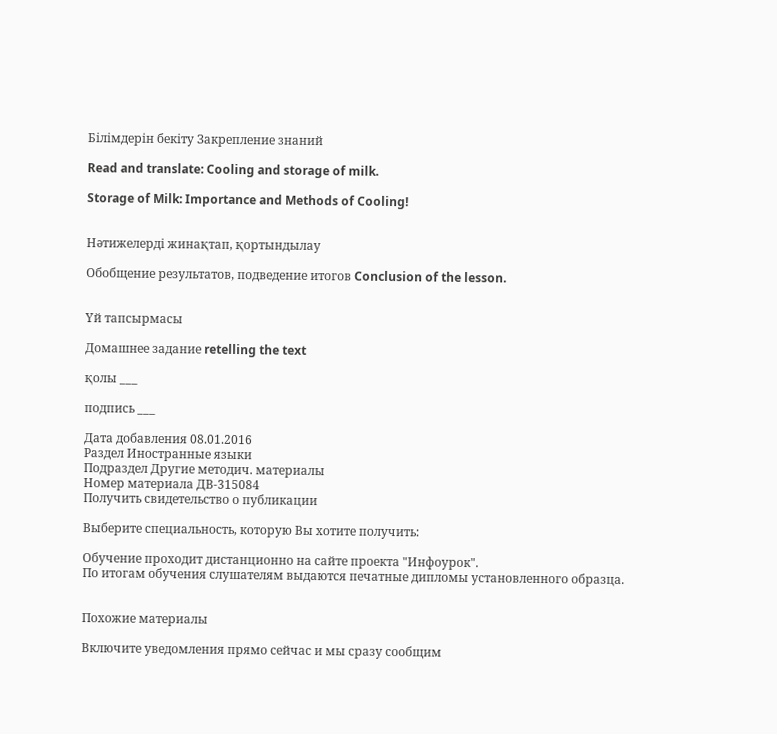Білімдерін бекіту Закрепление знаний

Read and translate: Cooling and storage of milk.

Storage of Milk: Importance and Methods of Cooling!


Нәтижелерді жинақтап, қортындылау

Обобщение результатов, подведение итогов Conclusion of the lesson.


Үй тапсырмасы

Домашнее задание retelling the text

қолы ___

подпись ___

Дата добавления 08.01.2016
Раздел Иностранные языки
Подраздел Другие методич. материалы
Номер материала ДВ-315084
Получить свидетельство о публикации

Выберите специальность, которую Вы хотите получить:

Обучение проходит дистанционно на сайте проекта "Инфоурок".
По итогам обучения слушателям выдаются печатные дипломы установленного образца.


Похожие материалы

Включите уведомления прямо сейчас и мы сразу сообщим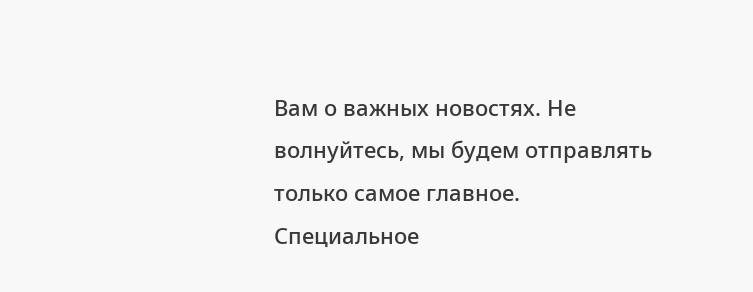Вам о важных новостях. Не волнуйтесь, мы будем отправлять только самое главное.
Специальное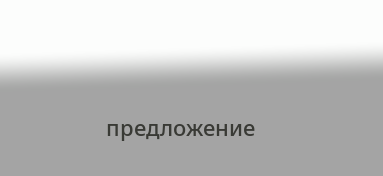предложение